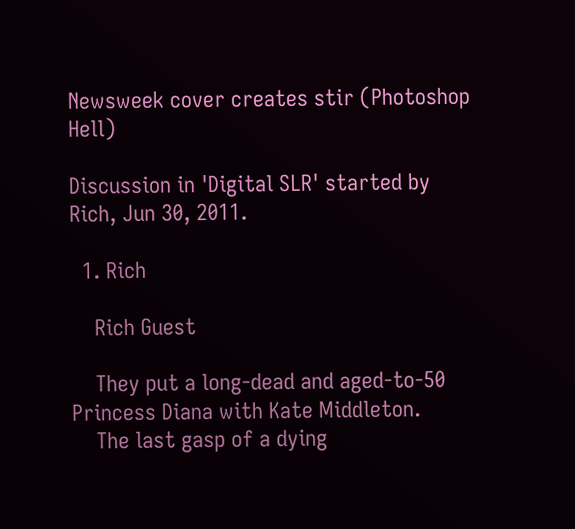Newsweek cover creates stir (Photoshop Hell)

Discussion in 'Digital SLR' started by Rich, Jun 30, 2011.

  1. Rich

    Rich Guest

    They put a long-dead and aged-to-50 Princess Diana with Kate Middleton.
    The last gasp of a dying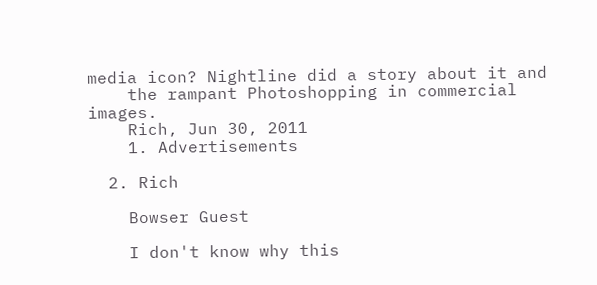media icon? Nightline did a story about it and
    the rampant Photoshopping in commercial images.
    Rich, Jun 30, 2011
    1. Advertisements

  2. Rich

    Bowser Guest

    I don't know why this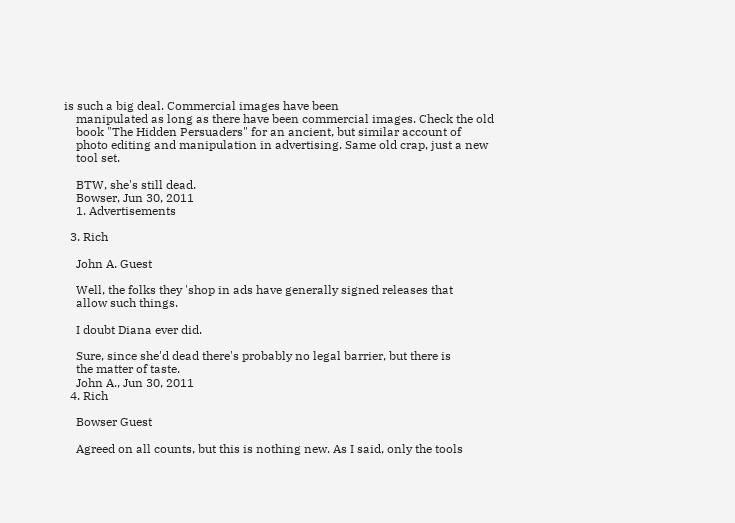is such a big deal. Commercial images have been
    manipulated as long as there have been commercial images. Check the old
    book "The Hidden Persuaders" for an ancient, but similar account of
    photo editing and manipulation in advertising. Same old crap, just a new
    tool set.

    BTW, she's still dead.
    Bowser, Jun 30, 2011
    1. Advertisements

  3. Rich

    John A. Guest

    Well, the folks they 'shop in ads have generally signed releases that
    allow such things.

    I doubt Diana ever did.

    Sure, since she'd dead there's probably no legal barrier, but there is
    the matter of taste.
    John A., Jun 30, 2011
  4. Rich

    Bowser Guest

    Agreed on all counts, but this is nothing new. As I said, only the tools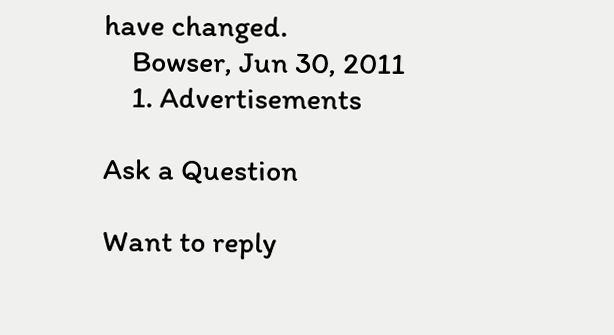have changed.
    Bowser, Jun 30, 2011
    1. Advertisements

Ask a Question

Want to reply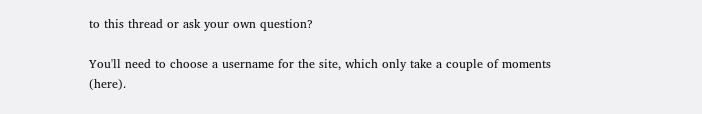to this thread or ask your own question?

You'll need to choose a username for the site, which only take a couple of moments (here).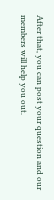After that, you can post your question and our members will help you out.